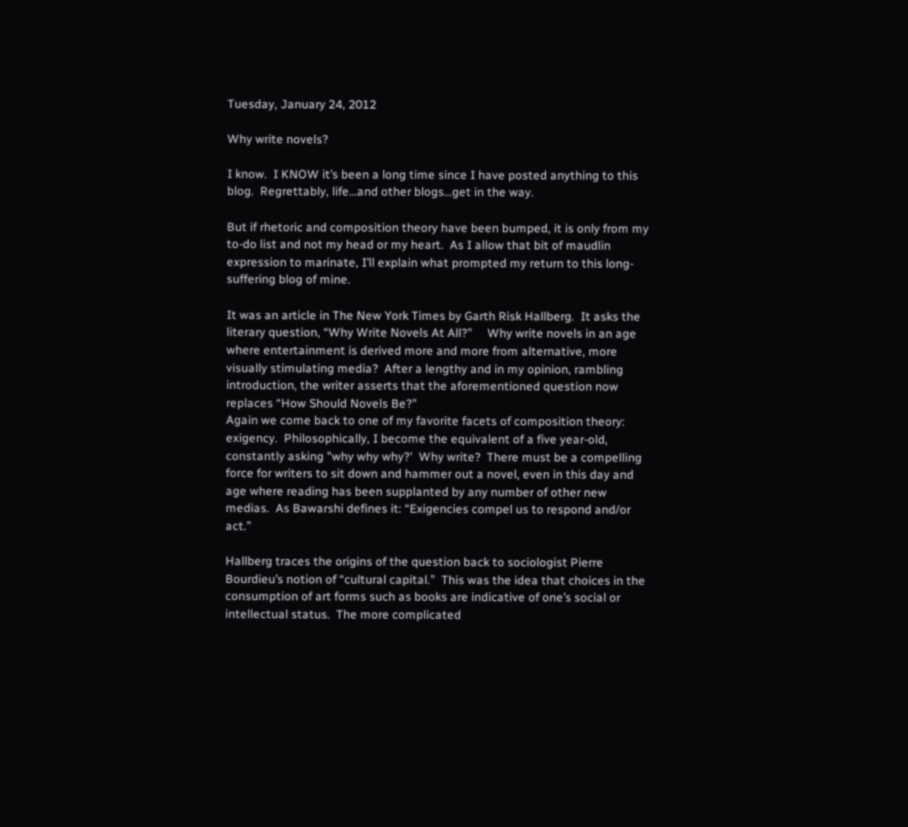Tuesday, January 24, 2012

Why write novels?

I know.  I KNOW it’s been a long time since I have posted anything to this blog.  Regrettably, life…and other blogs…get in the way.

But if rhetoric and composition theory have been bumped, it is only from my to-do list and not my head or my heart.  As I allow that bit of maudlin expression to marinate, I’ll explain what prompted my return to this long-suffering blog of mine.

It was an article in The New York Times by Garth Risk Hallberg.  It asks the literary question, “Why Write Novels At All?”     Why write novels in an age where entertainment is derived more and more from alternative, more visually stimulating media?  After a lengthy and in my opinion, rambling introduction, the writer asserts that the aforementioned question now replaces “How Should Novels Be?”
Again we come back to one of my favorite facets of composition theory: exigency.  Philosophically, I become the equivalent of a five year-old, constantly asking "why why why?'  Why write?  There must be a compelling force for writers to sit down and hammer out a novel, even in this day and age where reading has been supplanted by any number of other new medias.  As Bawarshi defines it: “Exigencies compel us to respond and/or act.”

Hallberg traces the origins of the question back to sociologist Pierre Bourdieu’s notion of “cultural capital.”  This was the idea that choices in the consumption of art forms such as books are indicative of one’s social or intellectual status.  The more complicated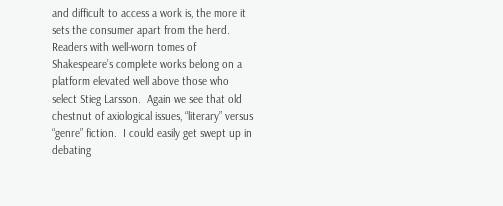and difficult to access a work is, the more it sets the consumer apart from the herd.  Readers with well-worn tomes of Shakespeare’s complete works belong on a platform elevated well above those who select Stieg Larsson.  Again we see that old chestnut of axiological issues, “literary” versus “genre” fiction.  I could easily get swept up in debating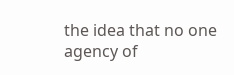the idea that no one agency of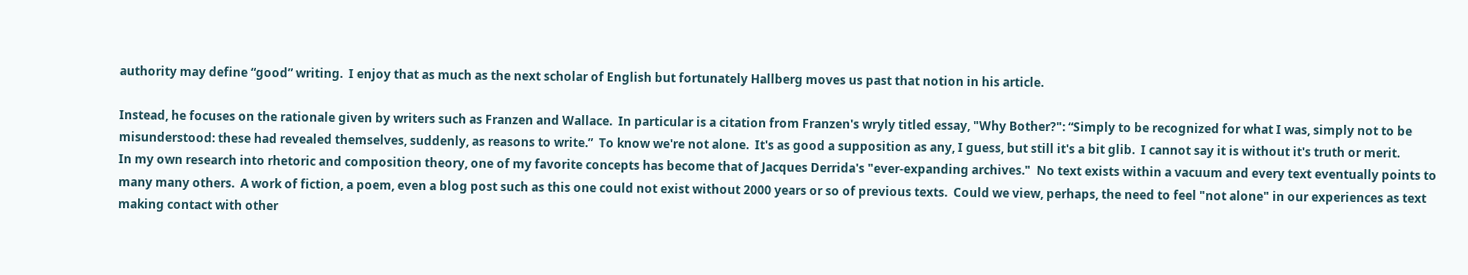authority may define “good” writing.  I enjoy that as much as the next scholar of English but fortunately Hallberg moves us past that notion in his article.

Instead, he focuses on the rationale given by writers such as Franzen and Wallace.  In particular is a citation from Franzen's wryly titled essay, "Why Bother?": “Simply to be recognized for what I was, simply not to be misunderstood: these had revealed themselves, suddenly, as reasons to write.”  To know we're not alone.  It's as good a supposition as any, I guess, but still it's a bit glib.  I cannot say it is without it's truth or merit.
In my own research into rhetoric and composition theory, one of my favorite concepts has become that of Jacques Derrida's "ever-expanding archives."  No text exists within a vacuum and every text eventually points to many many others.  A work of fiction, a poem, even a blog post such as this one could not exist without 2000 years or so of previous texts.  Could we view, perhaps, the need to feel "not alone" in our experiences as text making contact with other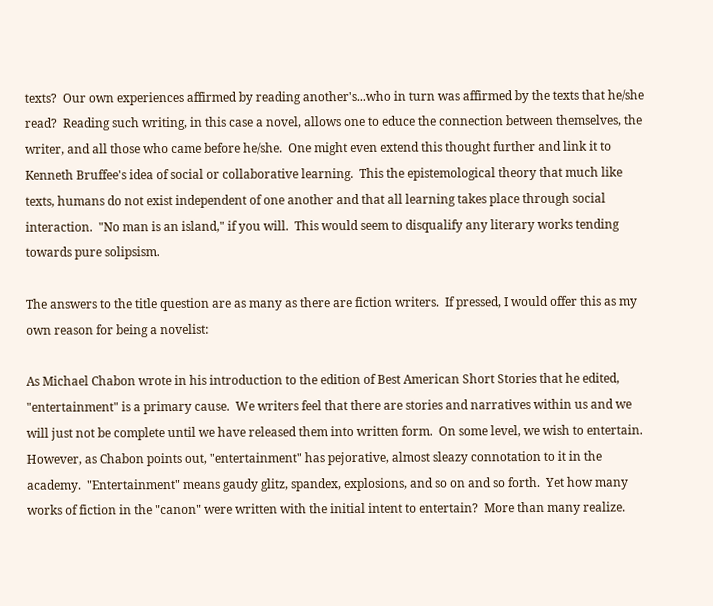texts?  Our own experiences affirmed by reading another's...who in turn was affirmed by the texts that he/she read?  Reading such writing, in this case a novel, allows one to educe the connection between themselves, the writer, and all those who came before he/she.  One might even extend this thought further and link it to Kenneth Bruffee's idea of social or collaborative learning.  This the epistemological theory that much like texts, humans do not exist independent of one another and that all learning takes place through social interaction.  "No man is an island," if you will.  This would seem to disqualify any literary works tending towards pure solipsism.

The answers to the title question are as many as there are fiction writers.  If pressed, I would offer this as my own reason for being a novelist:

As Michael Chabon wrote in his introduction to the edition of Best American Short Stories that he edited, "entertainment" is a primary cause.  We writers feel that there are stories and narratives within us and we will just not be complete until we have released them into written form.  On some level, we wish to entertain.  However, as Chabon points out, "entertainment" has pejorative, almost sleazy connotation to it in the academy.  "Entertainment" means gaudy glitz, spandex, explosions, and so on and so forth.  Yet how many works of fiction in the "canon" were written with the initial intent to entertain?  More than many realize.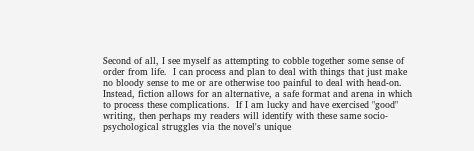Second of all, I see myself as attempting to cobble together some sense of order from life.  I can process and plan to deal with things that just make no bloody sense to me or are otherwise too painful to deal with head-on.  Instead, fiction allows for an alternative, a safe format and arena in which to process these complications.  If I am lucky and have exercised "good" writing, then perhaps my readers will identify with these same socio-psychological struggles via the novel's unique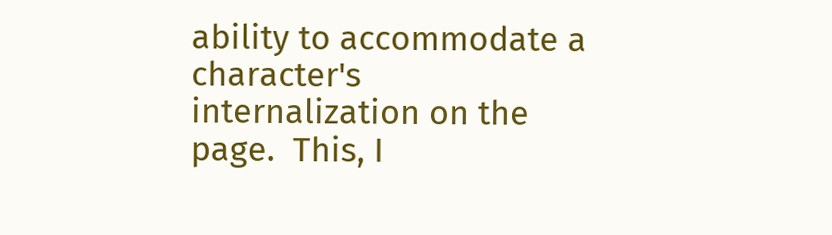ability to accommodate a character's internalization on the page.  This, I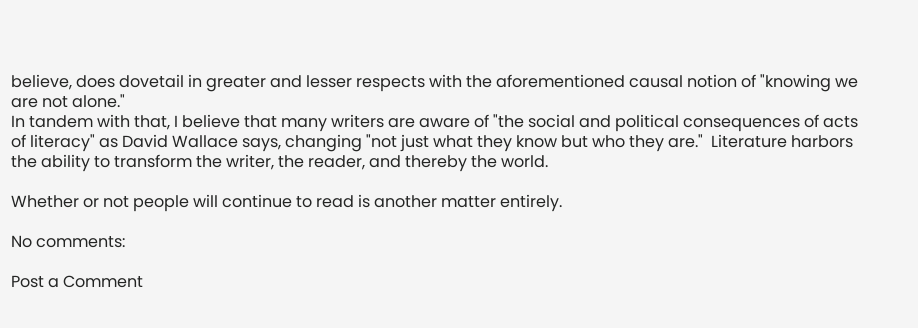believe, does dovetail in greater and lesser respects with the aforementioned causal notion of "knowing we are not alone."
In tandem with that, I believe that many writers are aware of "the social and political consequences of acts of literacy" as David Wallace says, changing "not just what they know but who they are."  Literature harbors the ability to transform the writer, the reader, and thereby the world.

Whether or not people will continue to read is another matter entirely.

No comments:

Post a Comment